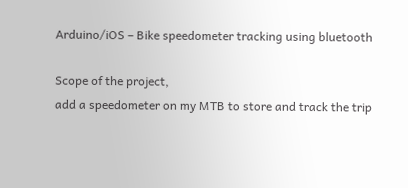Arduino/iOS – Bike speedometer tracking using bluetooth

Scope of the project,
add a speedometer on my MTB to store and track the trip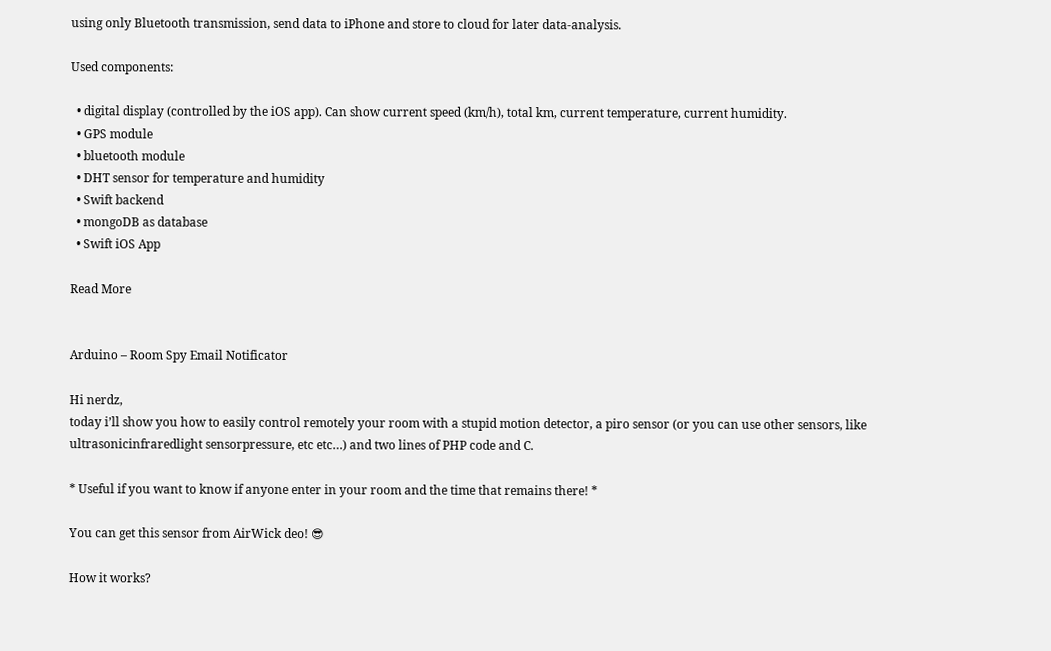using only Bluetooth transmission, send data to iPhone and store to cloud for later data-analysis.

Used components:

  • digital display (controlled by the iOS app). Can show current speed (km/h), total km, current temperature, current humidity.
  • GPS module
  • bluetooth module
  • DHT sensor for temperature and humidity
  • Swift backend
  • mongoDB as database
  • Swift iOS App

Read More


Arduino – Room Spy Email Notificator

Hi nerdz,
today i’ll show you how to easily control remotely your room with a stupid motion detector, a piro sensor (or you can use other sensors, like ultrasonicinfraredlight sensorpressure, etc etc…) and two lines of PHP code and C.

* Useful if you want to know if anyone enter in your room and the time that remains there! *

You can get this sensor from AirWick deo! 😎

How it works?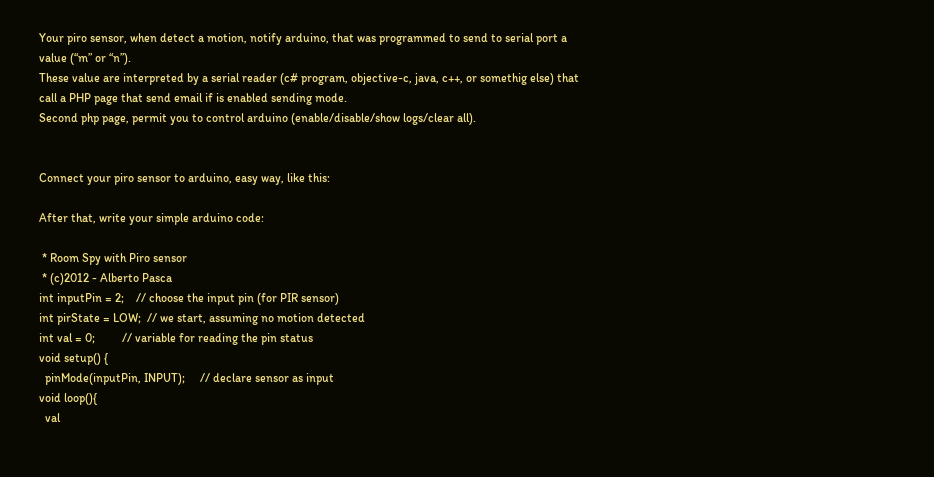Your piro sensor, when detect a motion, notify arduino, that was programmed to send to serial port a value (“m” or “n”).
These value are interpreted by a serial reader (c# program, objective-c, java, c++, or somethig else) that call a PHP page that send email if is enabled sending mode.
Second php page, permit you to control arduino (enable/disable/show logs/clear all).


Connect your piro sensor to arduino, easy way, like this:

After that, write your simple arduino code:

 * Room Spy with Piro sensor
 * (c)2012 - Alberto Pasca
int inputPin = 2;    // choose the input pin (for PIR sensor)
int pirState = LOW;  // we start, assuming no motion detected
int val = 0;         // variable for reading the pin status
void setup() {
  pinMode(inputPin, INPUT);     // declare sensor as input
void loop(){
  val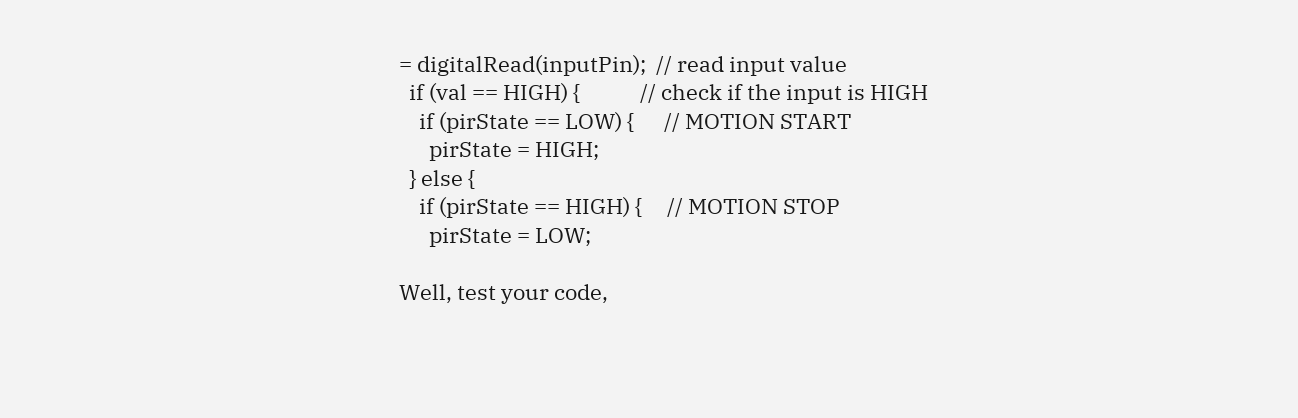= digitalRead(inputPin);  // read input value
  if (val == HIGH) {            // check if the input is HIGH
    if (pirState == LOW) {      // MOTION START
      pirState = HIGH;
  } else {
    if (pirState == HIGH) {     // MOTION STOP
      pirState = LOW;

Well, test your code,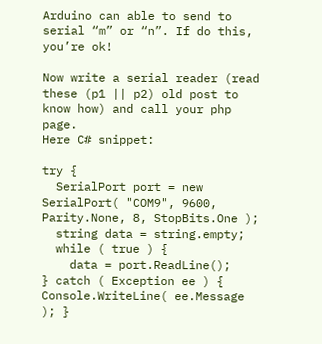Arduino can able to send to serial “m” or “n”. If do this, you’re ok!

Now write a serial reader (read these (p1 || p2) old post to know how) and call your php page.
Here C# snippet:

try {
  SerialPort port = new SerialPort( "COM9", 9600, Parity.None, 8, StopBits.One );
  string data = string.empty;
  while ( true ) {
    data = port.ReadLine();
} catch ( Exception ee ) { Console.WriteLine( ee.Message ); }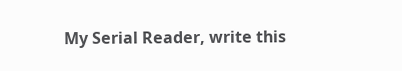My Serial Reader, write this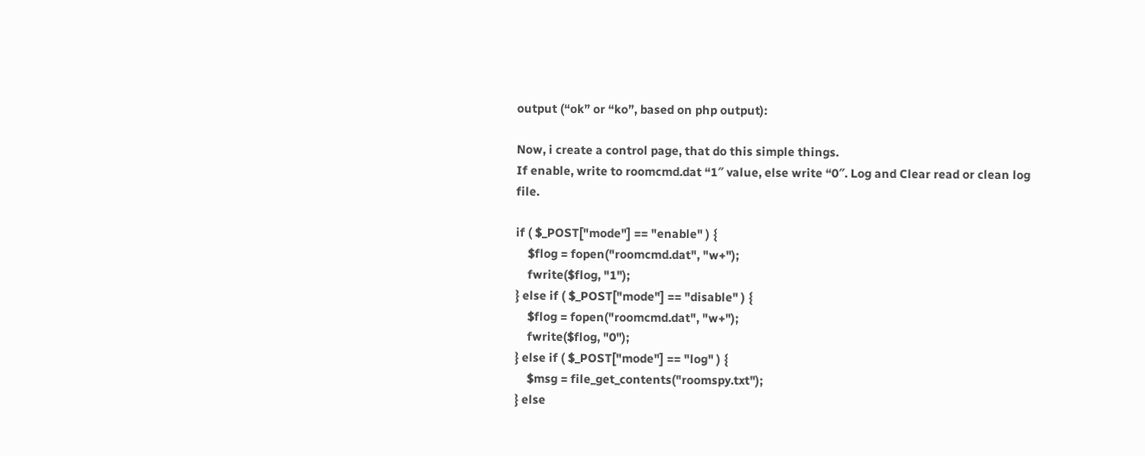output (“ok” or “ko”, based on php output):

Now, i create a control page, that do this simple things.
If enable, write to roomcmd.dat “1″ value, else write “0″. Log and Clear read or clean log file.

if ( $_POST["mode"] == "enable" ) {
    $flog = fopen("roomcmd.dat", "w+");
    fwrite($flog, "1");
} else if ( $_POST["mode"] == "disable" ) {
    $flog = fopen("roomcmd.dat", "w+");
    fwrite($flog, "0");
} else if ( $_POST["mode"] == "log" ) {
    $msg = file_get_contents("roomspy.txt");
} else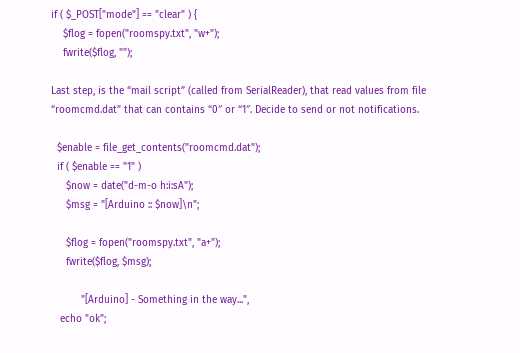if ( $_POST["mode"] == "clear" ) {
    $flog = fopen("roomspy.txt", "w+");
    fwrite($flog, "");

Last step, is the “mail script” (called from SerialReader), that read values from file “roomcmd.dat” that can contains “0″ or “1″. Decide to send or not notifications.

  $enable = file_get_contents("roomcmd.dat");
  if ( $enable == "1" )
     $now = date("d-m-o h:i:sA");
     $msg = "[Arduino :: $now]\n";

     $flog = fopen("roomspy.txt", "a+");
     fwrite($flog, $msg);

          "[Arduino] - Something in the way...",
   echo "ok";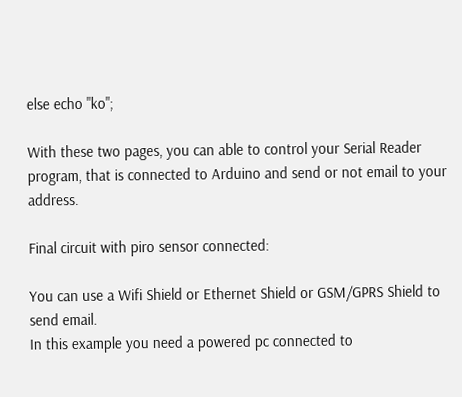else echo "ko";

With these two pages, you can able to control your Serial Reader program, that is connected to Arduino and send or not email to your address.

Final circuit with piro sensor connected:

You can use a Wifi Shield or Ethernet Shield or GSM/GPRS Shield to send email.
In this example you need a powered pc connected to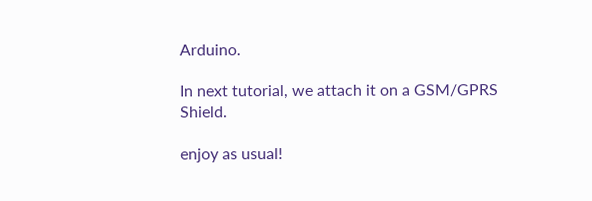Arduino.

In next tutorial, we attach it on a GSM/GPRS Shield.

enjoy as usual!